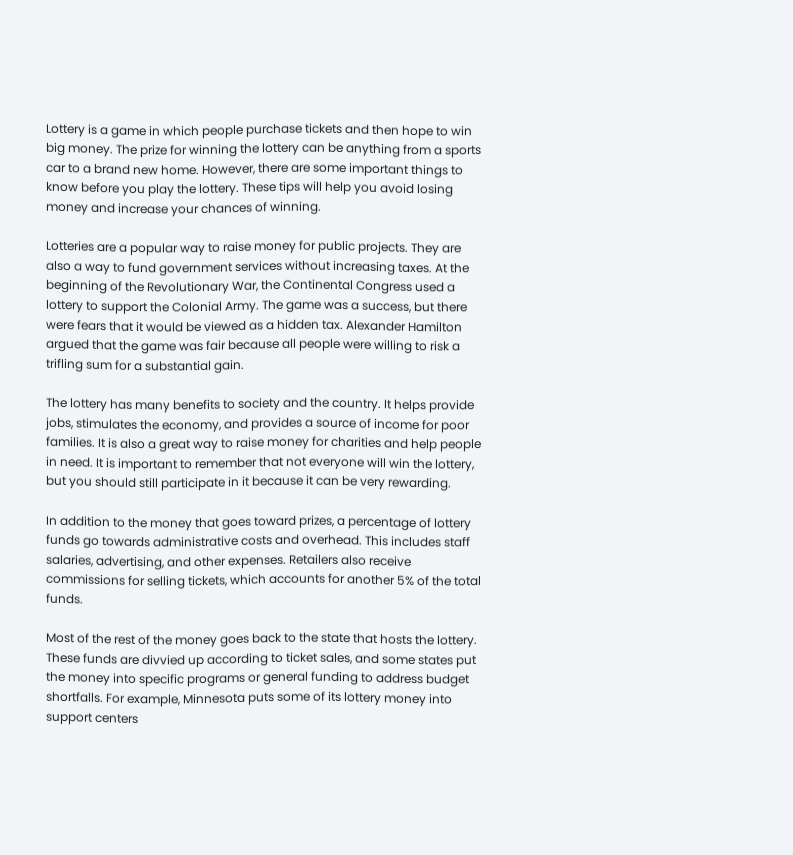Lottery is a game in which people purchase tickets and then hope to win big money. The prize for winning the lottery can be anything from a sports car to a brand new home. However, there are some important things to know before you play the lottery. These tips will help you avoid losing money and increase your chances of winning.

Lotteries are a popular way to raise money for public projects. They are also a way to fund government services without increasing taxes. At the beginning of the Revolutionary War, the Continental Congress used a lottery to support the Colonial Army. The game was a success, but there were fears that it would be viewed as a hidden tax. Alexander Hamilton argued that the game was fair because all people were willing to risk a trifling sum for a substantial gain.

The lottery has many benefits to society and the country. It helps provide jobs, stimulates the economy, and provides a source of income for poor families. It is also a great way to raise money for charities and help people in need. It is important to remember that not everyone will win the lottery, but you should still participate in it because it can be very rewarding.

In addition to the money that goes toward prizes, a percentage of lottery funds go towards administrative costs and overhead. This includes staff salaries, advertising, and other expenses. Retailers also receive commissions for selling tickets, which accounts for another 5% of the total funds.

Most of the rest of the money goes back to the state that hosts the lottery. These funds are divvied up according to ticket sales, and some states put the money into specific programs or general funding to address budget shortfalls. For example, Minnesota puts some of its lottery money into support centers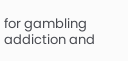for gambling addiction and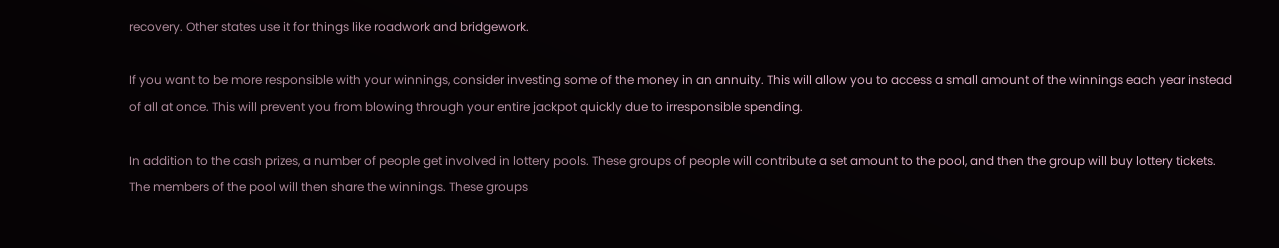recovery. Other states use it for things like roadwork and bridgework.

If you want to be more responsible with your winnings, consider investing some of the money in an annuity. This will allow you to access a small amount of the winnings each year instead of all at once. This will prevent you from blowing through your entire jackpot quickly due to irresponsible spending.

In addition to the cash prizes, a number of people get involved in lottery pools. These groups of people will contribute a set amount to the pool, and then the group will buy lottery tickets. The members of the pool will then share the winnings. These groups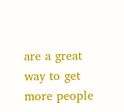are a great way to get more people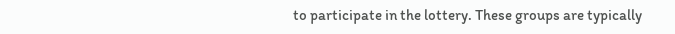to participate in the lottery. These groups are typically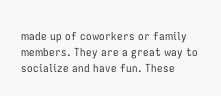made up of coworkers or family members. They are a great way to socialize and have fun. These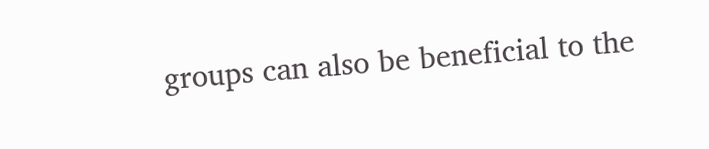groups can also be beneficial to the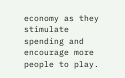economy as they stimulate spending and encourage more people to play.